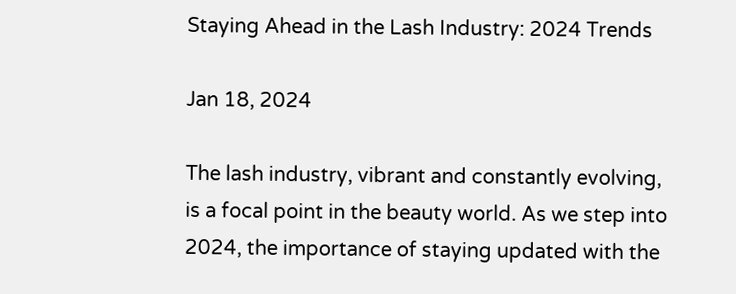Staying Ahead in the Lash Industry: 2024 Trends

Jan 18, 2024

The lash industry, vibrant and constantly evolving, is a focal point in the beauty world. As we step into 2024, the importance of staying updated with the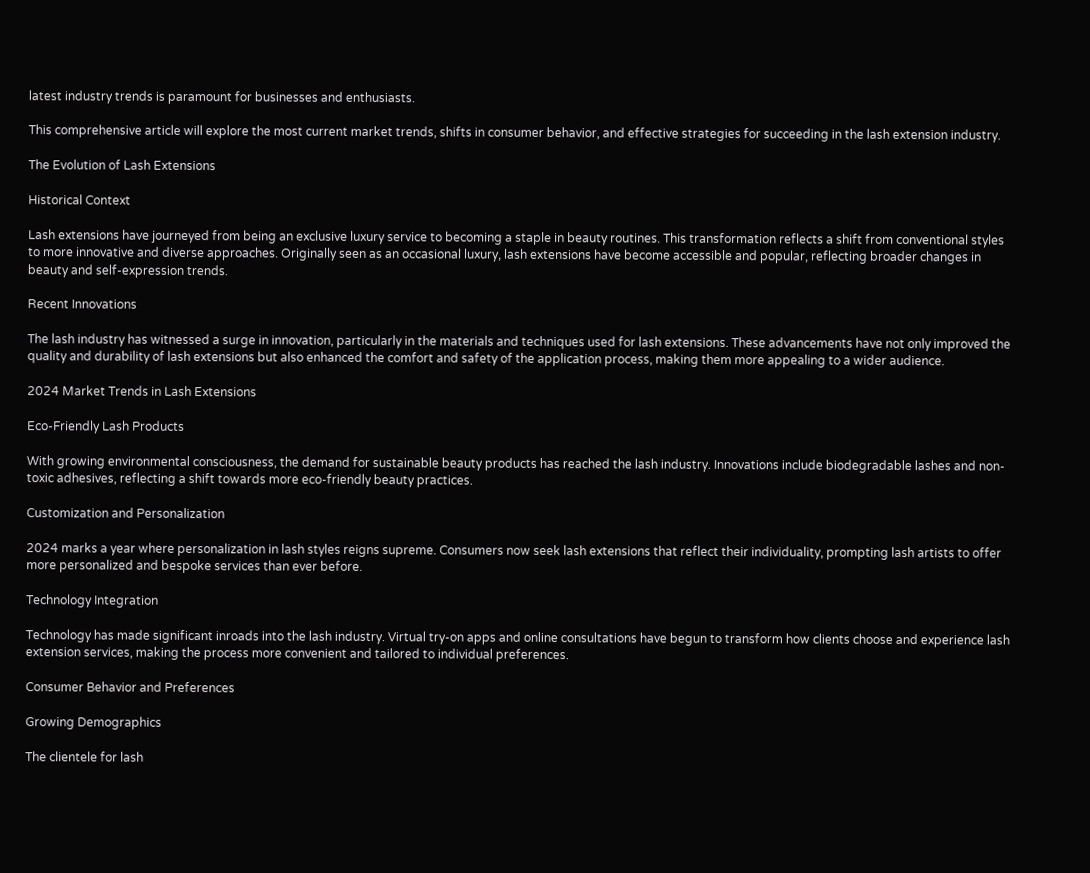latest industry trends is paramount for businesses and enthusiasts.

This comprehensive article will explore the most current market trends, shifts in consumer behavior, and effective strategies for succeeding in the lash extension industry.

The Evolution of Lash Extensions

Historical Context

Lash extensions have journeyed from being an exclusive luxury service to becoming a staple in beauty routines. This transformation reflects a shift from conventional styles to more innovative and diverse approaches. Originally seen as an occasional luxury, lash extensions have become accessible and popular, reflecting broader changes in beauty and self-expression trends.

Recent Innovations

The lash industry has witnessed a surge in innovation, particularly in the materials and techniques used for lash extensions. These advancements have not only improved the quality and durability of lash extensions but also enhanced the comfort and safety of the application process, making them more appealing to a wider audience.

2024 Market Trends in Lash Extensions

Eco-Friendly Lash Products

With growing environmental consciousness, the demand for sustainable beauty products has reached the lash industry. Innovations include biodegradable lashes and non-toxic adhesives, reflecting a shift towards more eco-friendly beauty practices.

Customization and Personalization

2024 marks a year where personalization in lash styles reigns supreme. Consumers now seek lash extensions that reflect their individuality, prompting lash artists to offer more personalized and bespoke services than ever before.

Technology Integration

Technology has made significant inroads into the lash industry. Virtual try-on apps and online consultations have begun to transform how clients choose and experience lash extension services, making the process more convenient and tailored to individual preferences.

Consumer Behavior and Preferences

Growing Demographics

The clientele for lash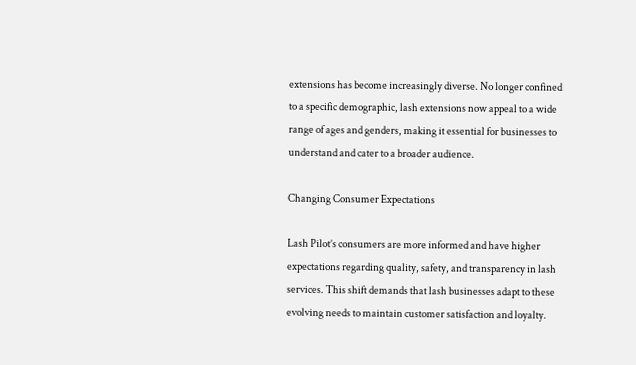extensions has become increasingly diverse. No longer confined to a specific demographic, lash extensions now appeal to a wide range of ages and genders, making it essential for businesses to understand and cater to a broader audience.

Changing Consumer Expectations

Lash Pilot’s consumers are more informed and have higher expectations regarding quality, safety, and transparency in lash services. This shift demands that lash businesses adapt to these evolving needs to maintain customer satisfaction and loyalty.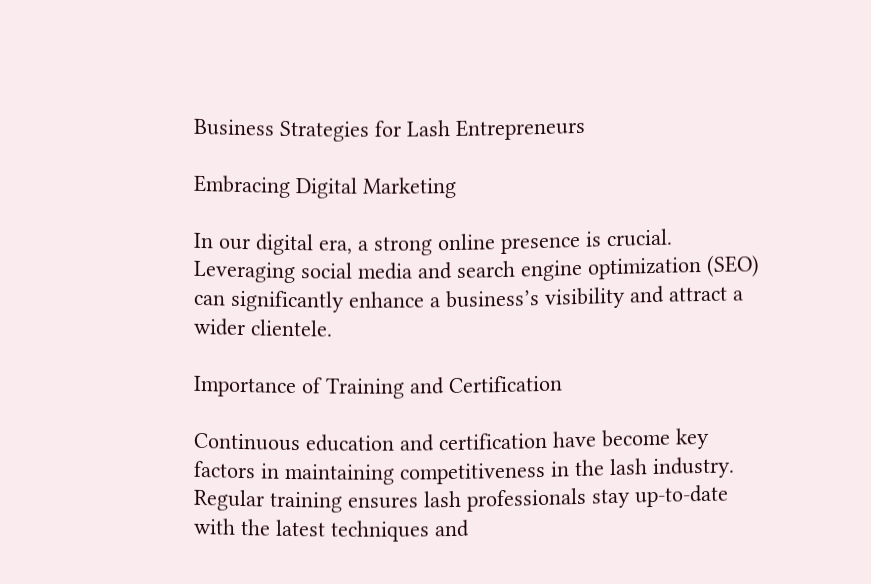Business Strategies for Lash Entrepreneurs

Embracing Digital Marketing

In our digital era, a strong online presence is crucial. Leveraging social media and search engine optimization (SEO) can significantly enhance a business’s visibility and attract a wider clientele.

Importance of Training and Certification

Continuous education and certification have become key factors in maintaining competitiveness in the lash industry. Regular training ensures lash professionals stay up-to-date with the latest techniques and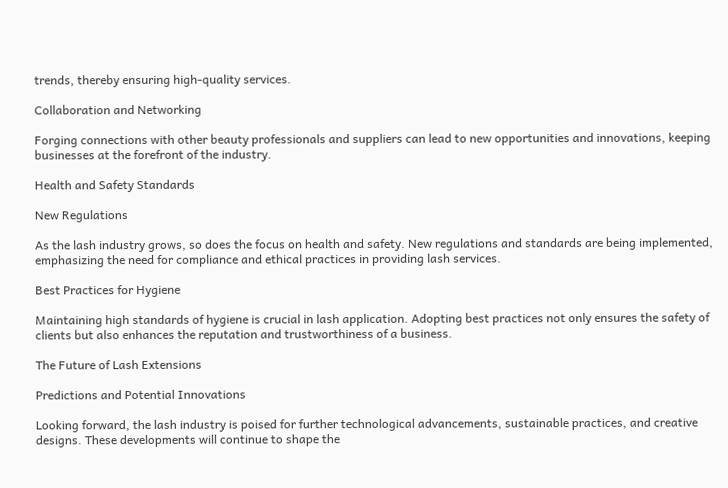trends, thereby ensuring high-quality services.

Collaboration and Networking

Forging connections with other beauty professionals and suppliers can lead to new opportunities and innovations, keeping businesses at the forefront of the industry.

Health and Safety Standards

New Regulations

As the lash industry grows, so does the focus on health and safety. New regulations and standards are being implemented, emphasizing the need for compliance and ethical practices in providing lash services.

Best Practices for Hygiene

Maintaining high standards of hygiene is crucial in lash application. Adopting best practices not only ensures the safety of clients but also enhances the reputation and trustworthiness of a business.

The Future of Lash Extensions

Predictions and Potential Innovations

Looking forward, the lash industry is poised for further technological advancements, sustainable practices, and creative designs. These developments will continue to shape the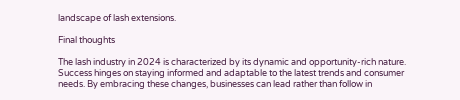landscape of lash extensions.

Final thoughts

The lash industry in 2024 is characterized by its dynamic and opportunity-rich nature. Success hinges on staying informed and adaptable to the latest trends and consumer needs. By embracing these changes, businesses can lead rather than follow in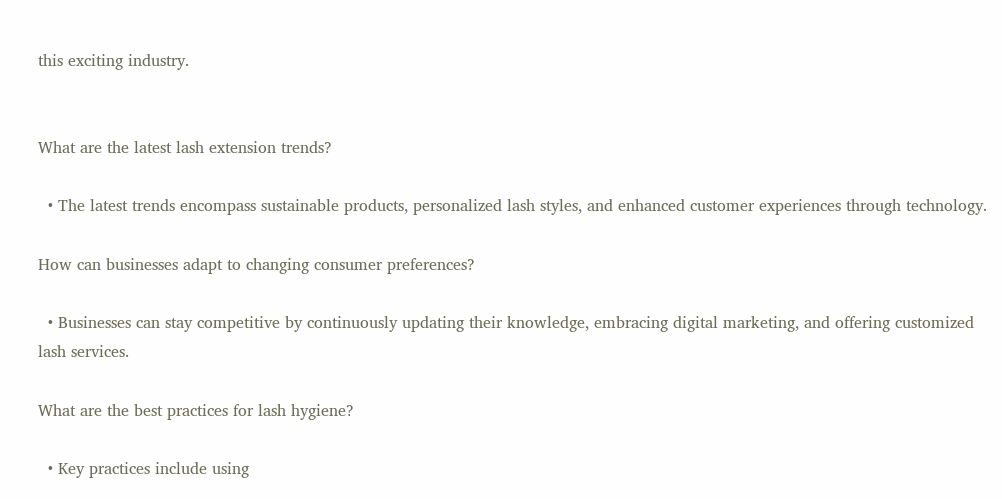this exciting industry.


What are the latest lash extension trends?

  • The latest trends encompass sustainable products, personalized lash styles, and enhanced customer experiences through technology.

How can businesses adapt to changing consumer preferences?

  • Businesses can stay competitive by continuously updating their knowledge, embracing digital marketing, and offering customized lash services.

What are the best practices for lash hygiene?

  • Key practices include using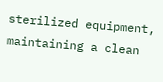sterilized equipment, maintaining a clean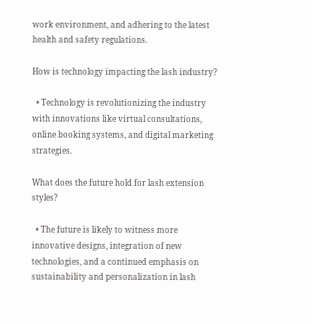work environment, and adhering to the latest health and safety regulations.

How is technology impacting the lash industry?

  • Technology is revolutionizing the industry with innovations like virtual consultations, online booking systems, and digital marketing strategies.

What does the future hold for lash extension styles?

  • The future is likely to witness more innovative designs, integration of new technologies, and a continued emphasis on sustainability and personalization in lash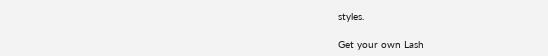styles.

Get your own Lash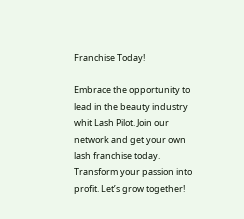Franchise Today!

Embrace the opportunity to lead in the beauty industry whit Lash Pilot. Join our network and get your own lash franchise today. Transform your passion into profit. Let’s grow together!